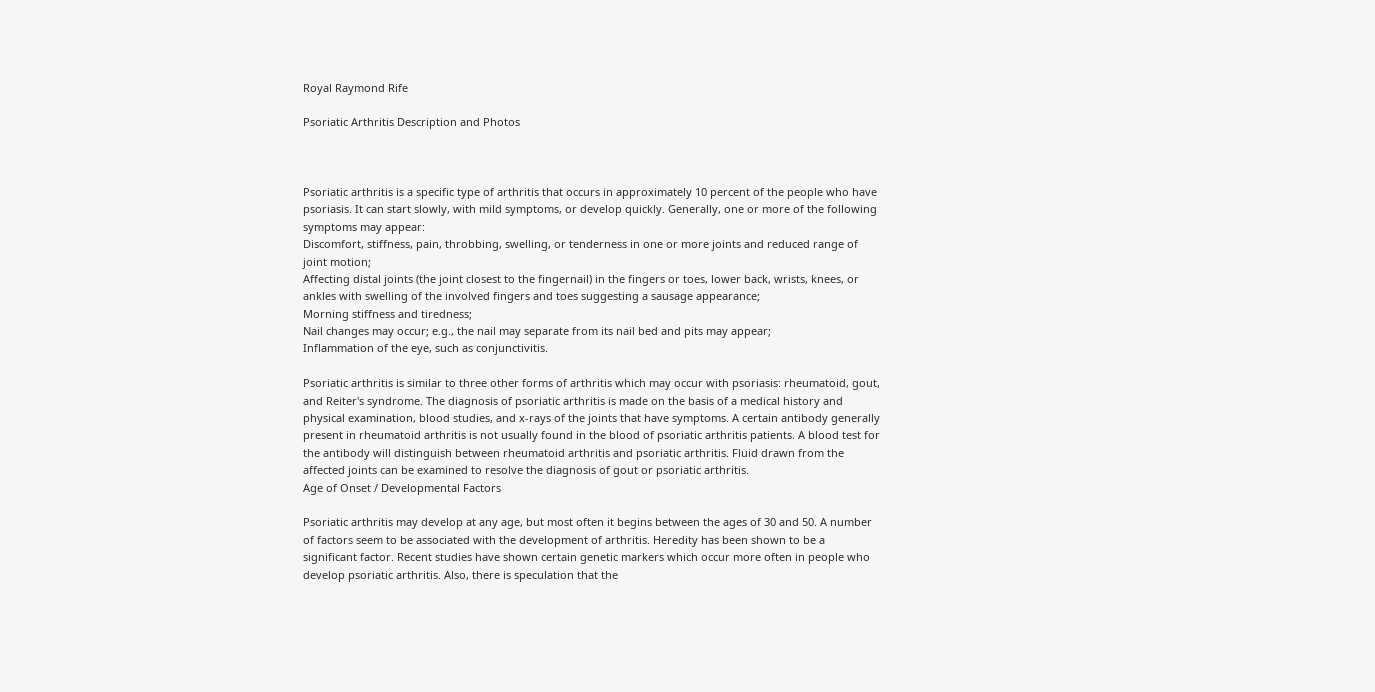Royal Raymond Rife

Psoriatic Arthritis Description and Photos



Psoriatic arthritis is a specific type of arthritis that occurs in approximately 10 percent of the people who have psoriasis. It can start slowly, with mild symptoms, or develop quickly. Generally, one or more of the following symptoms may appear:
Discomfort, stiffness, pain, throbbing, swelling, or tenderness in one or more joints and reduced range of joint motion;
Affecting distal joints (the joint closest to the fingernail) in the fingers or toes, lower back, wrists, knees, or ankles with swelling of the involved fingers and toes suggesting a sausage appearance;
Morning stiffness and tiredness;
Nail changes may occur; e.g., the nail may separate from its nail bed and pits may appear;
Inflammation of the eye, such as conjunctivitis.

Psoriatic arthritis is similar to three other forms of arthritis which may occur with psoriasis: rheumatoid, gout, and Reiter's syndrome. The diagnosis of psoriatic arthritis is made on the basis of a medical history and physical examination, blood studies, and x-rays of the joints that have symptoms. A certain antibody generally present in rheumatoid arthritis is not usually found in the blood of psoriatic arthritis patients. A blood test for the antibody will distinguish between rheumatoid arthritis and psoriatic arthritis. Fluid drawn from the affected joints can be examined to resolve the diagnosis of gout or psoriatic arthritis.
Age of Onset / Developmental Factors

Psoriatic arthritis may develop at any age, but most often it begins between the ages of 30 and 50. A number of factors seem to be associated with the development of arthritis. Heredity has been shown to be a significant factor. Recent studies have shown certain genetic markers which occur more often in people who develop psoriatic arthritis. Also, there is speculation that the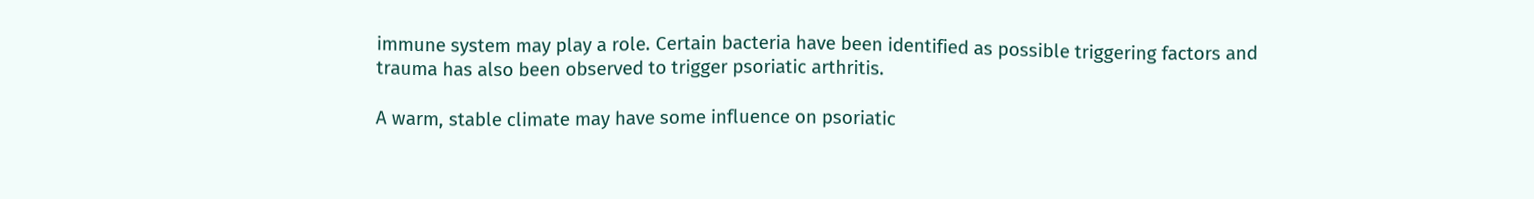immune system may play a role. Certain bacteria have been identified as possible triggering factors and trauma has also been observed to trigger psoriatic arthritis.

A warm, stable climate may have some influence on psoriatic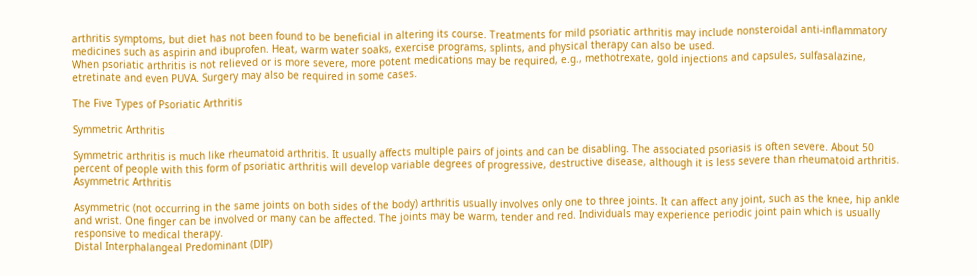arthritis symptoms, but diet has not been found to be beneficial in altering its course. Treatments for mild psoriatic arthritis may include nonsteroidal anti-inflammatory medicines such as aspirin and ibuprofen. Heat, warm water soaks, exercise programs, splints, and physical therapy can also be used.
When psoriatic arthritis is not relieved or is more severe, more potent medications may be required, e.g., methotrexate, gold injections and capsules, sulfasalazine, etretinate and even PUVA. Surgery may also be required in some cases.

The Five Types of Psoriatic Arthritis

Symmetric Arthritis

Symmetric arthritis is much like rheumatoid arthritis. It usually affects multiple pairs of joints and can be disabling. The associated psoriasis is often severe. About 50 percent of people with this form of psoriatic arthritis will develop variable degrees of progressive, destructive disease, although it is less severe than rheumatoid arthritis.
Asymmetric Arthritis

Asymmetric (not occurring in the same joints on both sides of the body) arthritis usually involves only one to three joints. It can affect any joint, such as the knee, hip ankle and wrist. One finger can be involved or many can be affected. The joints may be warm, tender and red. Individuals may experience periodic joint pain which is usually responsive to medical therapy.
Distal Interphalangeal Predominant (DIP)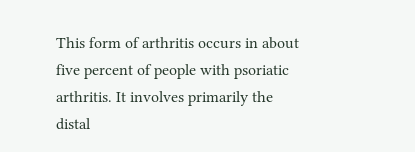This form of arthritis occurs in about five percent of people with psoriatic arthritis. It involves primarily the distal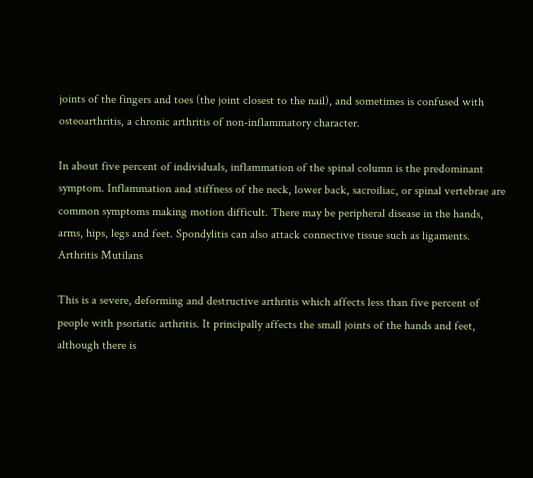joints of the fingers and toes (the joint closest to the nail), and sometimes is confused with osteoarthritis, a chronic arthritis of non-inflammatory character.

In about five percent of individuals, inflammation of the spinal column is the predominant symptom. Inflammation and stiffness of the neck, lower back, sacroiliac, or spinal vertebrae are common symptoms making motion difficult. There may be peripheral disease in the hands, arms, hips, legs and feet. Spondylitis can also attack connective tissue such as ligaments.
Arthritis Mutilans

This is a severe, deforming and destructive arthritis which affects less than five percent of people with psoriatic arthritis. It principally affects the small joints of the hands and feet, although there is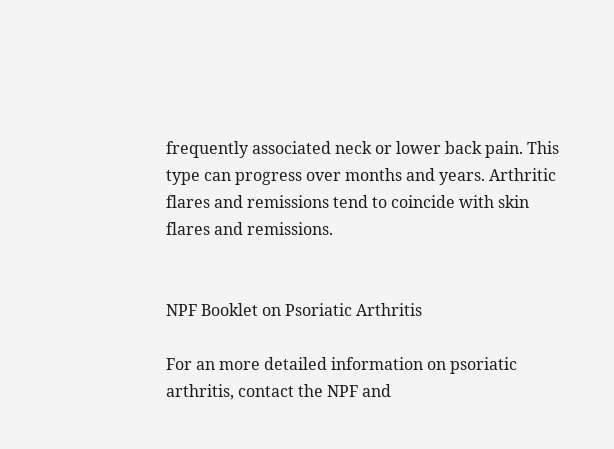frequently associated neck or lower back pain. This type can progress over months and years. Arthritic flares and remissions tend to coincide with skin flares and remissions.


NPF Booklet on Psoriatic Arthritis

For an more detailed information on psoriatic arthritis, contact the NPF and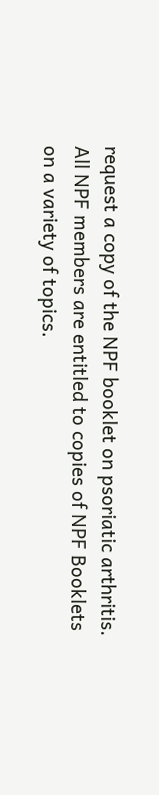request a copy of the NPF booklet on psoriatic arthritis. All NPF members are entitled to copies of NPF Booklets on a variety of topics.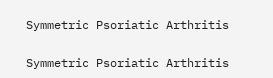Symmetric Psoriatic Arthritis

Symmetric Psoriatic Arthritis